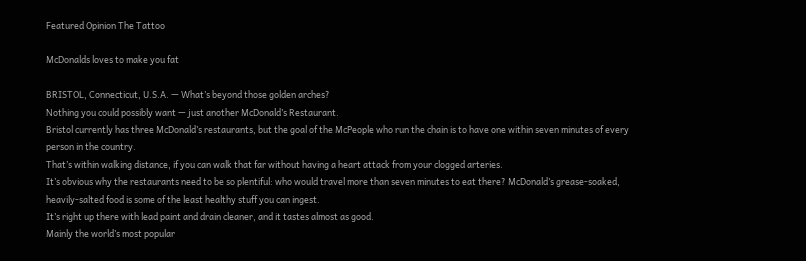Featured Opinion The Tattoo

McDonalds loves to make you fat

BRISTOL, Connecticut, U.S.A. — What’s beyond those golden arches?
Nothing you could possibly want — just another McDonald’s Restaurant.
Bristol currently has three McDonald’s restaurants, but the goal of the McPeople who run the chain is to have one within seven minutes of every person in the country.
That’s within walking distance, if you can walk that far without having a heart attack from your clogged arteries.
It’s obvious why the restaurants need to be so plentiful: who would travel more than seven minutes to eat there? McDonald’s grease-soaked, heavily-salted food is some of the least healthy stuff you can ingest.
It’s right up there with lead paint and drain cleaner, and it tastes almost as good.
Mainly the world’s most popular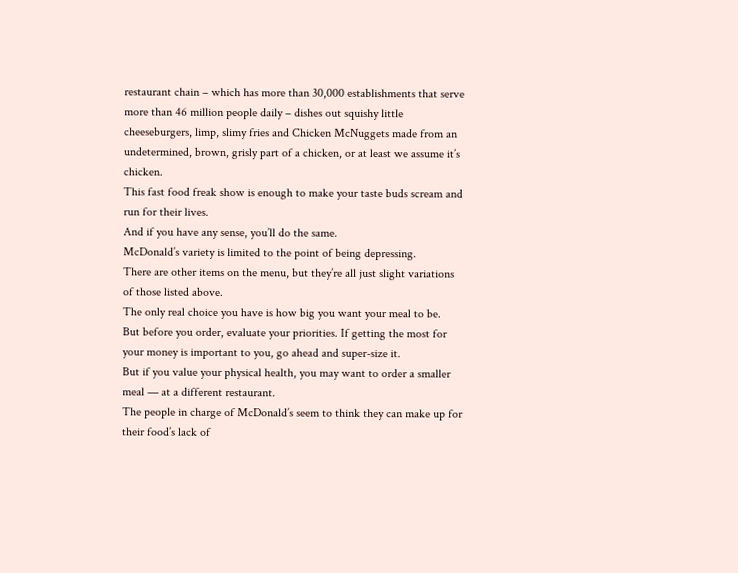restaurant chain – which has more than 30,000 establishments that serve more than 46 million people daily – dishes out squishy little cheeseburgers, limp, slimy fries and Chicken McNuggets made from an undetermined, brown, grisly part of a chicken, or at least we assume it’s chicken.
This fast food freak show is enough to make your taste buds scream and run for their lives.
And if you have any sense, you’ll do the same.
McDonald’s variety is limited to the point of being depressing.
There are other items on the menu, but they’re all just slight variations of those listed above.
The only real choice you have is how big you want your meal to be.
But before you order, evaluate your priorities. If getting the most for your money is important to you, go ahead and super-size it.
But if you value your physical health, you may want to order a smaller meal — at a different restaurant.
The people in charge of McDonald’s seem to think they can make up for their food’s lack of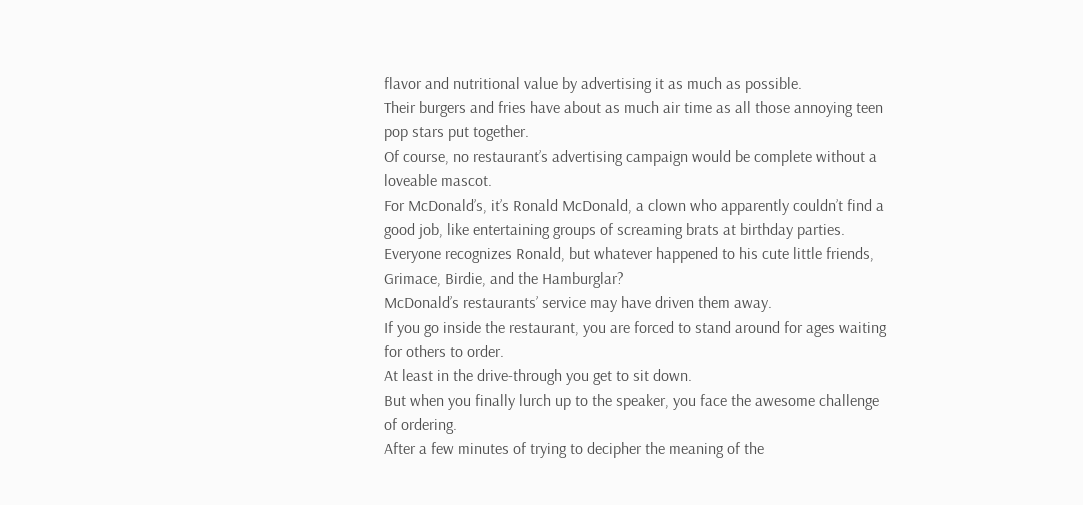flavor and nutritional value by advertising it as much as possible.
Their burgers and fries have about as much air time as all those annoying teen pop stars put together.
Of course, no restaurant’s advertising campaign would be complete without a loveable mascot.
For McDonald’s, it’s Ronald McDonald, a clown who apparently couldn’t find a good job, like entertaining groups of screaming brats at birthday parties.
Everyone recognizes Ronald, but whatever happened to his cute little friends, Grimace, Birdie, and the Hamburglar?
McDonald’s restaurants’ service may have driven them away.
If you go inside the restaurant, you are forced to stand around for ages waiting for others to order.
At least in the drive-through you get to sit down.
But when you finally lurch up to the speaker, you face the awesome challenge of ordering.
After a few minutes of trying to decipher the meaning of the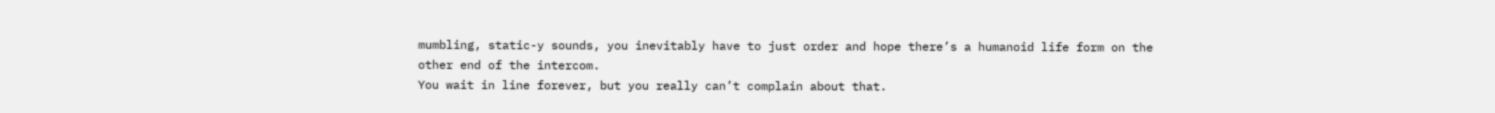mumbling, static-y sounds, you inevitably have to just order and hope there’s a humanoid life form on the other end of the intercom.
You wait in line forever, but you really can’t complain about that.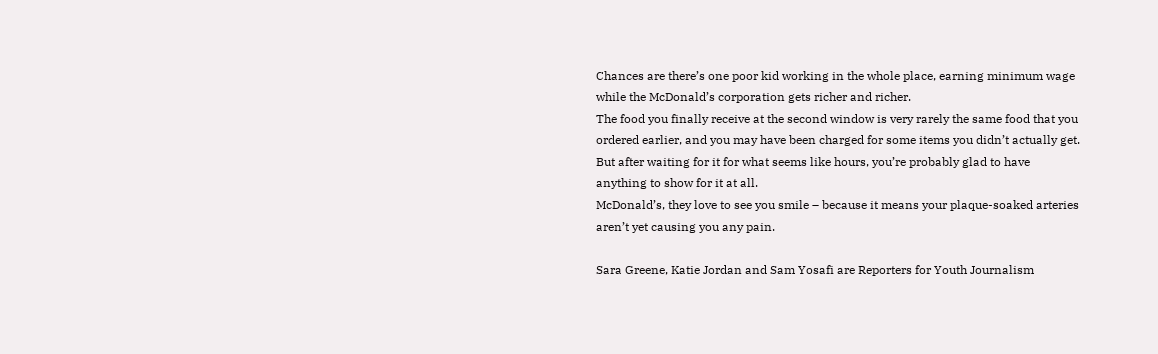Chances are there’s one poor kid working in the whole place, earning minimum wage while the McDonald’s corporation gets richer and richer.
The food you finally receive at the second window is very rarely the same food that you ordered earlier, and you may have been charged for some items you didn’t actually get.
But after waiting for it for what seems like hours, you’re probably glad to have anything to show for it at all.
McDonald’s, they love to see you smile – because it means your plaque-soaked arteries aren’t yet causing you any pain.

Sara Greene, Katie Jordan and Sam Yosafi are Reporters for Youth Journalism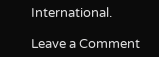International.

Leave a Comment